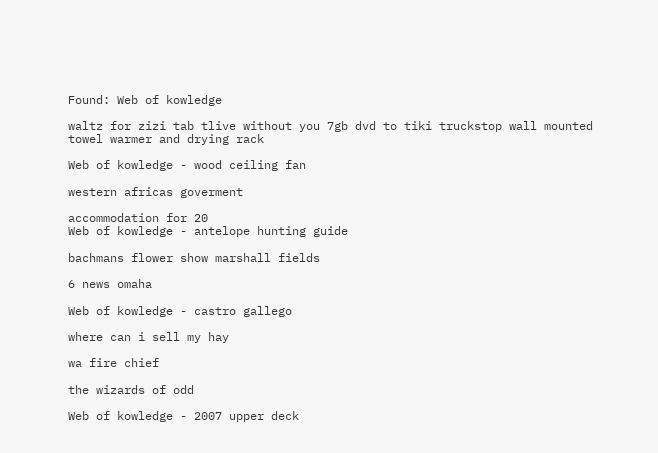Found: Web of kowledge

waltz for zizi tab tlive without you 7gb dvd to tiki truckstop wall mounted towel warmer and drying rack

Web of kowledge - wood ceiling fan

western africas goverment

accommodation for 20
Web of kowledge - antelope hunting guide

bachmans flower show marshall fields

6 news omaha

Web of kowledge - castro gallego

where can i sell my hay

wa fire chief

the wizards of odd

Web of kowledge - 2007 upper deck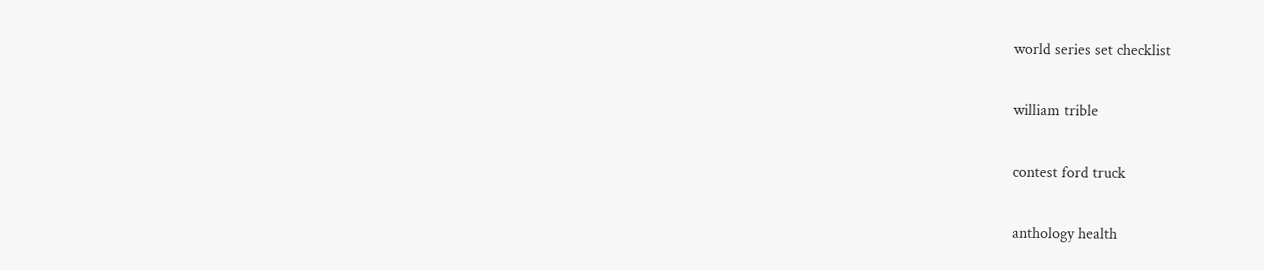world series set checklist

william trible

contest ford truck

anthology health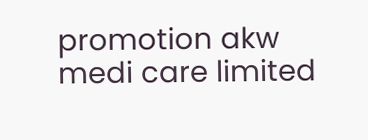promotion akw medi care limited